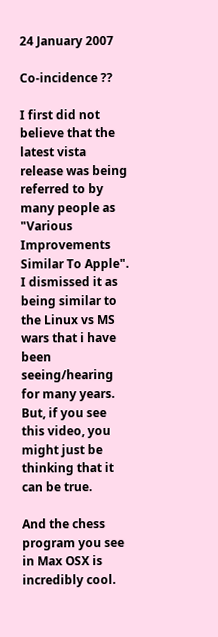24 January 2007

Co-incidence ??

I first did not believe that the latest vista release was being referred to by many people as "Various Improvements Similar To Apple". I dismissed it as being similar to the Linux vs MS wars that i have been seeing/hearing for many years. But, if you see this video, you might just be thinking that it can be true.

And the chess program you see in Max OSX is incredibly cool.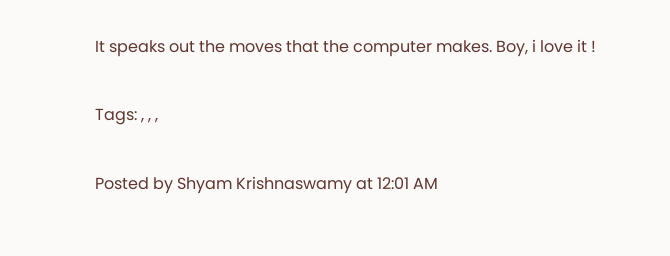It speaks out the moves that the computer makes. Boy, i love it !

Tags: , , ,

Posted by Shyam Krishnaswamy at 12:01 AM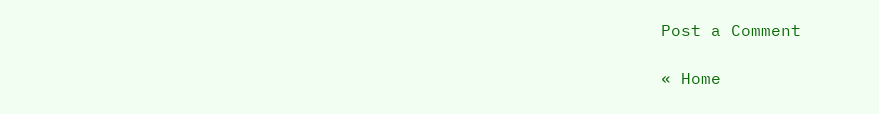Post a Comment

« Home